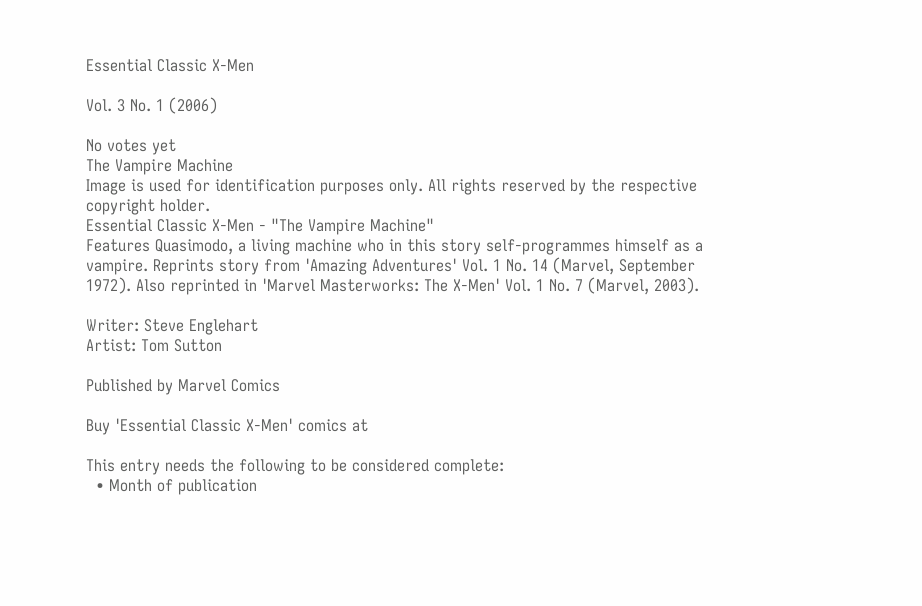Essential Classic X-Men

Vol. 3 No. 1 (2006)

No votes yet
The Vampire Machine
Image is used for identification purposes only. All rights reserved by the respective copyright holder.
Essential Classic X-Men - "The Vampire Machine"
Features Quasimodo, a living machine who in this story self-programmes himself as a vampire. Reprints story from 'Amazing Adventures' Vol. 1 No. 14 (Marvel, September 1972). Also reprinted in 'Marvel Masterworks: The X-Men' Vol. 1 No. 7 (Marvel, 2003).

Writer: Steve Englehart
Artist: Tom Sutton

Published by Marvel Comics

Buy 'Essential Classic X-Men' comics at

This entry needs the following to be considered complete:
  • Month of publication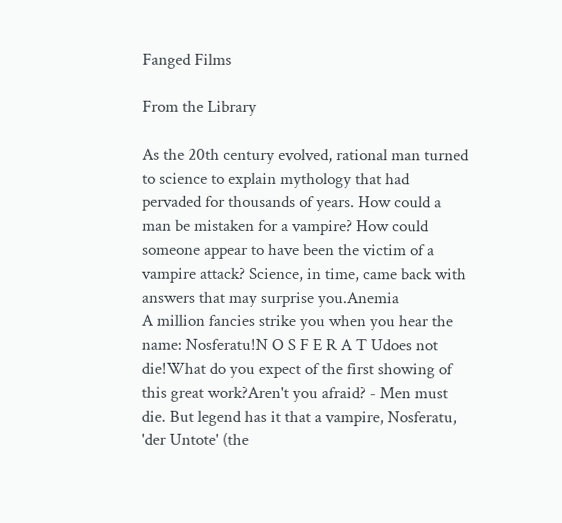Fanged Films

From the Library

As the 20th century evolved, rational man turned to science to explain mythology that had pervaded for thousands of years. How could a man be mistaken for a vampire? How could someone appear to have been the victim of a vampire attack? Science, in time, came back with answers that may surprise you.Anemia
A million fancies strike you when you hear the name: Nosferatu!N O S F E R A T Udoes not die!What do you expect of the first showing of this great work?Aren't you afraid? - Men must die. But legend has it that a vampire, Nosferatu, 'der Untote' (the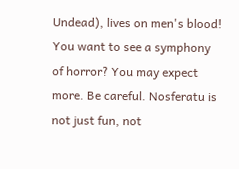Undead), lives on men's blood! You want to see a symphony of horror? You may expect more. Be careful. Nosferatu is not just fun, not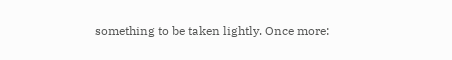something to be taken lightly. Once more: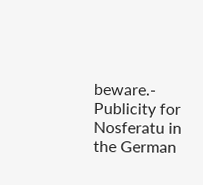beware.- Publicity for Nosferatu in the German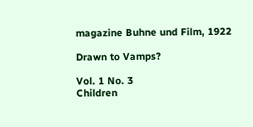magazine Buhne und Film, 1922

Drawn to Vamps?

Vol. 1 No. 3
Children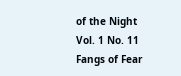of the Night
Vol. 1 No. 11
Fangs of Fear